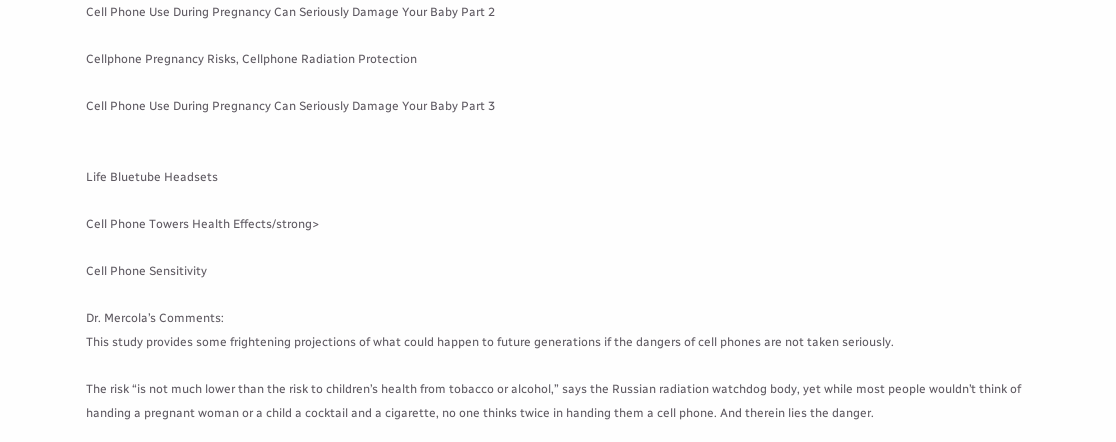Cell Phone Use During Pregnancy Can Seriously Damage Your Baby Part 2

Cellphone Pregnancy Risks, Cellphone Radiation Protection

Cell Phone Use During Pregnancy Can Seriously Damage Your Baby Part 3


Life Bluetube Headsets

Cell Phone Towers Health Effects/strong>

Cell Phone Sensitivity

Dr. Mercola’s Comments:
This study provides some frightening projections of what could happen to future generations if the dangers of cell phones are not taken seriously.

The risk “is not much lower than the risk to children’s health from tobacco or alcohol,” says the Russian radiation watchdog body, yet while most people wouldn’t think of handing a pregnant woman or a child a cocktail and a cigarette, no one thinks twice in handing them a cell phone. And therein lies the danger.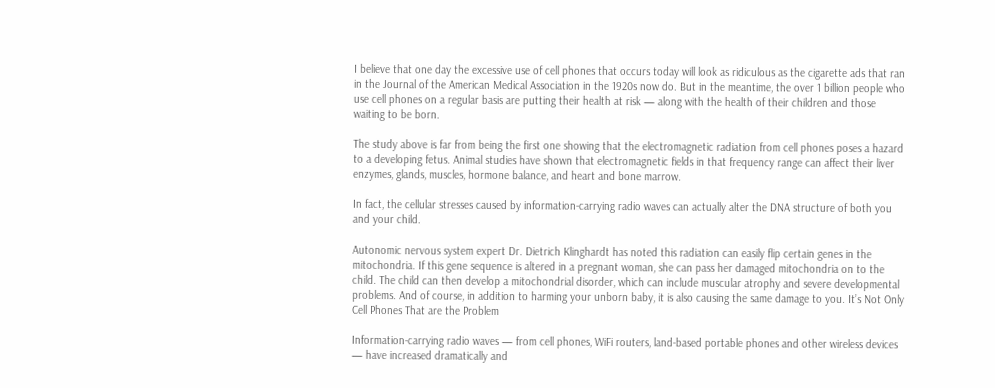I believe that one day the excessive use of cell phones that occurs today will look as ridiculous as the cigarette ads that ran in the Journal of the American Medical Association in the 1920s now do. But in the meantime, the over 1 billion people who use cell phones on a regular basis are putting their health at risk — along with the health of their children and those waiting to be born.

The study above is far from being the first one showing that the electromagnetic radiation from cell phones poses a hazard to a developing fetus. Animal studies have shown that electromagnetic fields in that frequency range can affect their liver enzymes, glands, muscles, hormone balance, and heart and bone marrow.

In fact, the cellular stresses caused by information-carrying radio waves can actually alter the DNA structure of both you and your child.

Autonomic nervous system expert Dr. Dietrich Klinghardt has noted this radiation can easily flip certain genes in the mitochondria. If this gene sequence is altered in a pregnant woman, she can pass her damaged mitochondria on to the child. The child can then develop a mitochondrial disorder, which can include muscular atrophy and severe developmental problems. And of course, in addition to harming your unborn baby, it is also causing the same damage to you. It’s Not Only Cell Phones That are the Problem

Information-carrying radio waves — from cell phones, WiFi routers, land-based portable phones and other wireless devices — have increased dramatically and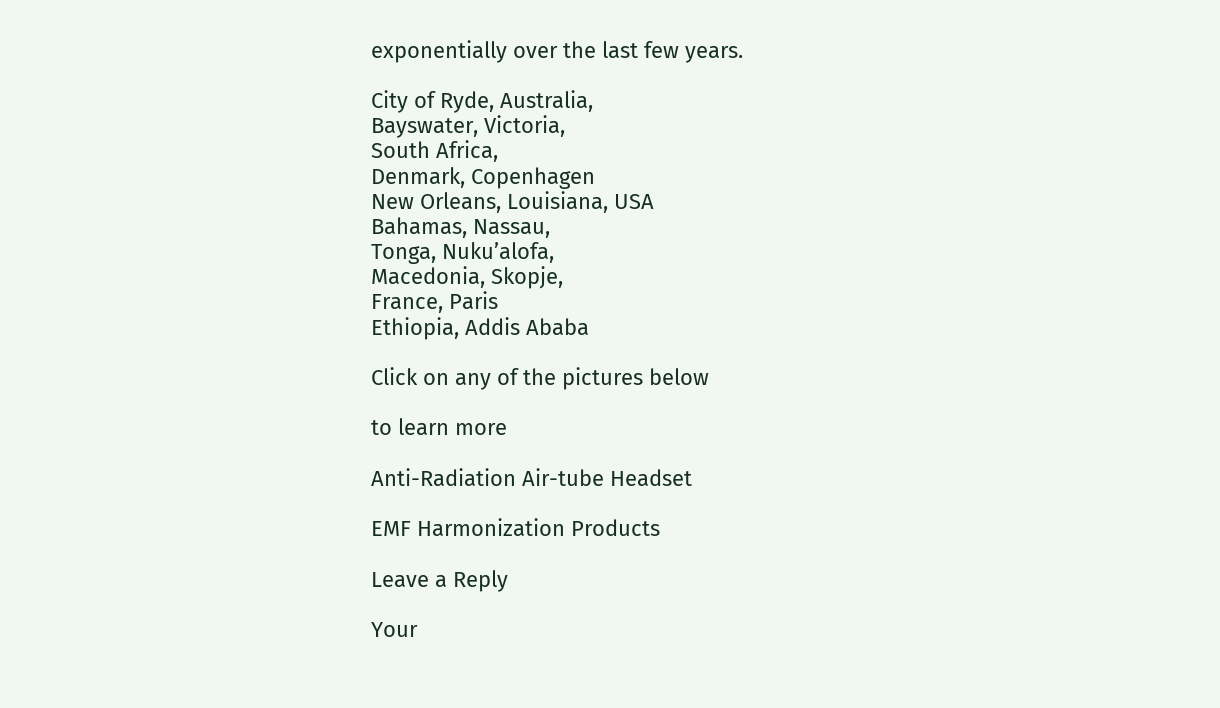exponentially over the last few years.

City of Ryde, Australia,
Bayswater, Victoria,
South Africa,
Denmark, Copenhagen
New Orleans, Louisiana, USA
Bahamas, Nassau,
Tonga, Nuku’alofa,
Macedonia, Skopje,
France, Paris
Ethiopia, Addis Ababa

Click on any of the pictures below

to learn more

Anti-Radiation Air-tube Headset

EMF Harmonization Products

Leave a Reply

Your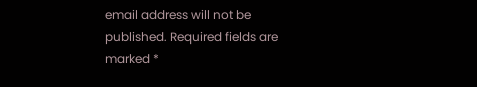email address will not be published. Required fields are marked *